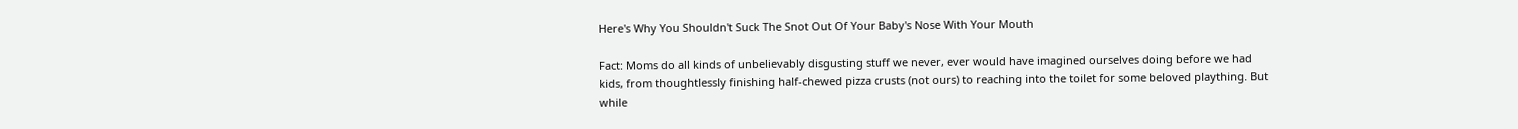Here's Why You Shouldn't Suck The Snot Out Of Your Baby's Nose With Your Mouth

Fact: Moms do all kinds of unbelievably disgusting stuff we never, ever would have imagined ourselves doing before we had kids, from thoughtlessly finishing half-chewed pizza crusts (not ours) to reaching into the toilet for some beloved plaything. But while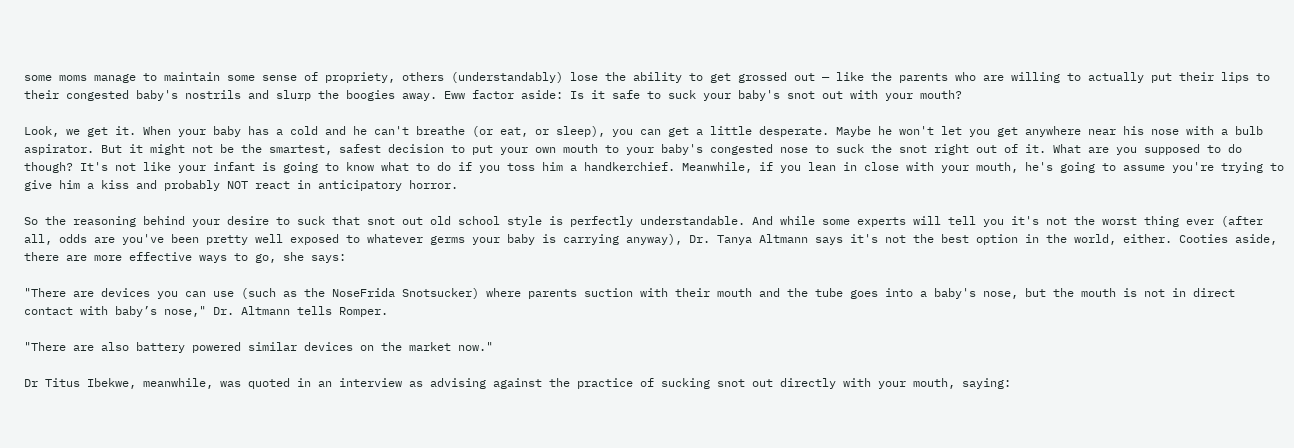some moms manage to maintain some sense of propriety, others (understandably) lose the ability to get grossed out — like the parents who are willing to actually put their lips to their congested baby's nostrils and slurp the boogies away. Eww factor aside: Is it safe to suck your baby's snot out with your mouth?

Look, we get it. When your baby has a cold and he can't breathe (or eat, or sleep), you can get a little desperate. Maybe he won't let you get anywhere near his nose with a bulb aspirator. But it might not be the smartest, safest decision to put your own mouth to your baby's congested nose to suck the snot right out of it. What are you supposed to do though? It's not like your infant is going to know what to do if you toss him a handkerchief. Meanwhile, if you lean in close with your mouth, he's going to assume you're trying to give him a kiss and probably NOT react in anticipatory horror.

So the reasoning behind your desire to suck that snot out old school style is perfectly understandable. And while some experts will tell you it's not the worst thing ever (after all, odds are you've been pretty well exposed to whatever germs your baby is carrying anyway), Dr. Tanya Altmann says it's not the best option in the world, either. Cooties aside, there are more effective ways to go, she says:

"There are devices you can use (such as the NoseFrida Snotsucker) where parents suction with their mouth and the tube goes into a baby's nose, but the mouth is not in direct contact with baby’s nose," Dr. Altmann tells Romper.

"There are also battery powered similar devices on the market now."

Dr Titus Ibekwe, meanwhile, was quoted in an interview as advising against the practice of sucking snot out directly with your mouth, saying: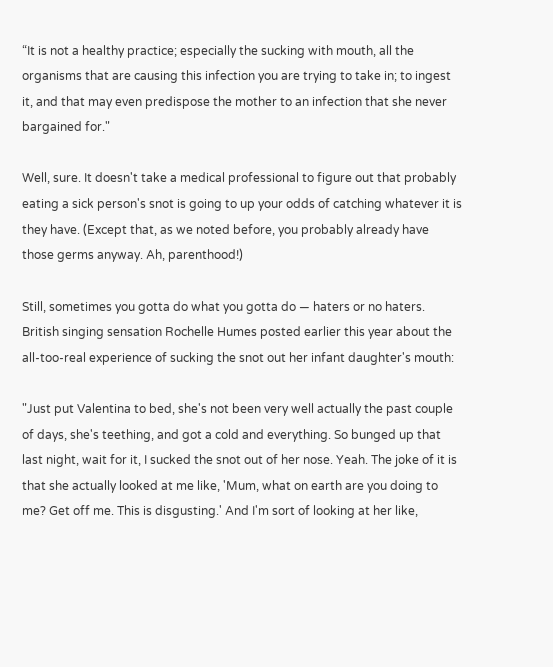“It is not a healthy practice; especially the sucking with mouth, all the organisms that are causing this infection you are trying to take in; to ingest it, and that may even predispose the mother to an infection that she never bargained for."

Well, sure. It doesn't take a medical professional to figure out that probably eating a sick person's snot is going to up your odds of catching whatever it is they have. (Except that, as we noted before, you probably already have those germs anyway. Ah, parenthood!)

Still, sometimes you gotta do what you gotta do — haters or no haters. British singing sensation Rochelle Humes posted earlier this year about the all-too-real experience of sucking the snot out her infant daughter's mouth:

"Just put Valentina to bed, she's not been very well actually the past couple of days, she's teething, and got a cold and everything. So bunged up that last night, wait for it, I sucked the snot out of her nose. Yeah. The joke of it is that she actually looked at me like, 'Mum, what on earth are you doing to me? Get off me. This is disgusting.' And I'm sort of looking at her like,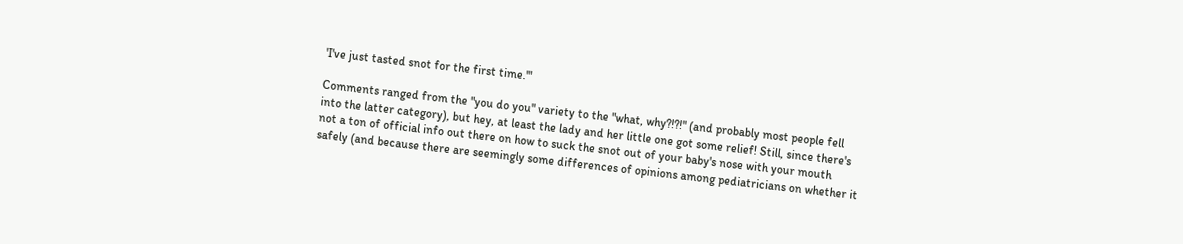'I've just tasted snot for the first time.'"

Comments ranged from the "you do you" variety to the "what, why?!?!" (and probably most people fell into the latter category), but hey, at least the lady and her little one got some relief! Still, since there's not a ton of official info out there on how to suck the snot out of your baby's nose with your mouth safely (and because there are seemingly some differences of opinions among pediatricians on whether it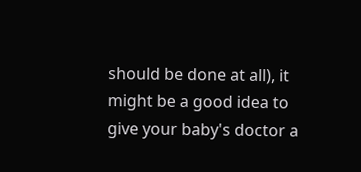should be done at all), it might be a good idea to give your baby's doctor a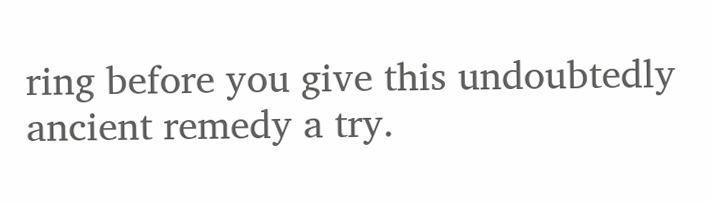ring before you give this undoubtedly ancient remedy a try.